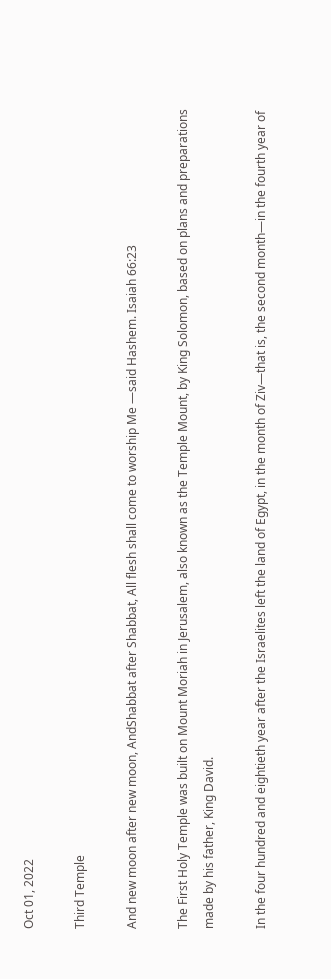Oct 01, 2022

Third Temple

And new moon after new moon, AndShabbat after Shabbat, All flesh shall come to worship Me —said Hashem. Isaiah 66:23

The First Holy Temple was built on Mount Moriah in Jerusalem, also known as the Temple Mount, by King Solomon, based on plans and preparations made by his father, King David.

In the four hundred and eightieth year after the Israelites left the land of Egypt, in the month of Ziv—that is, the second month—in the fourth year of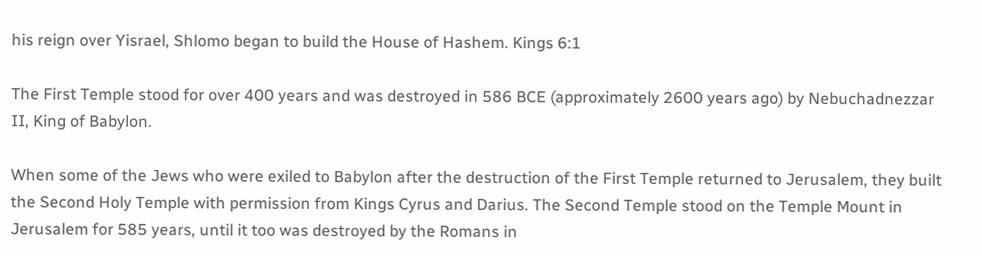his reign over Yisrael, Shlomo began to build the House of Hashem. Kings 6:1

The First Temple stood for over 400 years and was destroyed in 586 BCE (approximately 2600 years ago) by Nebuchadnezzar II, King of Babylon.

When some of the Jews who were exiled to Babylon after the destruction of the First Temple returned to Jerusalem, they built the Second Holy Temple with permission from Kings Cyrus and Darius. The Second Temple stood on the Temple Mount in Jerusalem for 585 years, until it too was destroyed by the Romans in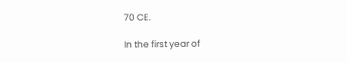70 CE.

In the first year of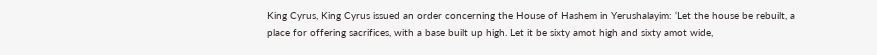King Cyrus, King Cyrus issued an order concerning the House of Hashem in Yerushalayim: ‘Let the house be rebuilt, a place for offering sacrifices, with a base built up high. Let it be sixty amot high and sixty amot wide,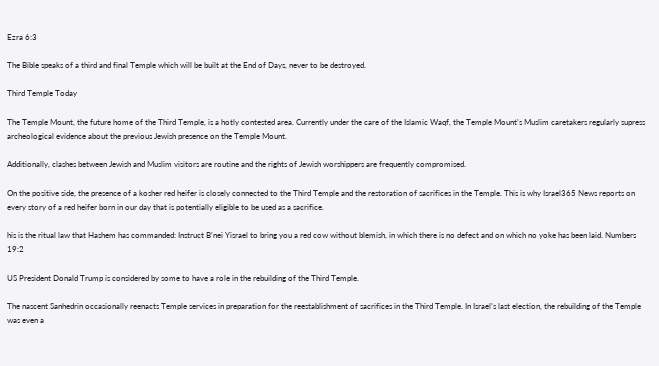Ezra 6:3

The Bible speaks of a third and final Temple which will be built at the End of Days, never to be destroyed.

Third Temple Today

The Temple Mount, the future home of the Third Temple, is a hotly contested area. Currently under the care of the Islamic Waqf, the Temple Mount’s Muslim caretakers regularly supress archeological evidence about the previous Jewish presence on the Temple Mount.

Additionally, clashes between Jewish and Muslim visitors are routine and the rights of Jewish worshippers are frequently compromised.

On the positive side, the presence of a kosher red heifer is closely connected to the Third Temple and the restoration of sacrifices in the Temple. This is why Israel365 News reports on every story of a red heifer born in our day that is potentially eligible to be used as a sacrifice.

his is the ritual law that Hashem has commanded: Instruct B’nei Yisrael to bring you a red cow without blemish, in which there is no defect and on which no yoke has been laid. Numbers 19:2

US President Donald Trump is considered by some to have a role in the rebuilding of the Third Temple.

The nascent Sanhedrin occasionally reenacts Temple services in preparation for the reestablishment of sacrifices in the Third Temple. In Israel’s last election, the rebuilding of the Temple was even a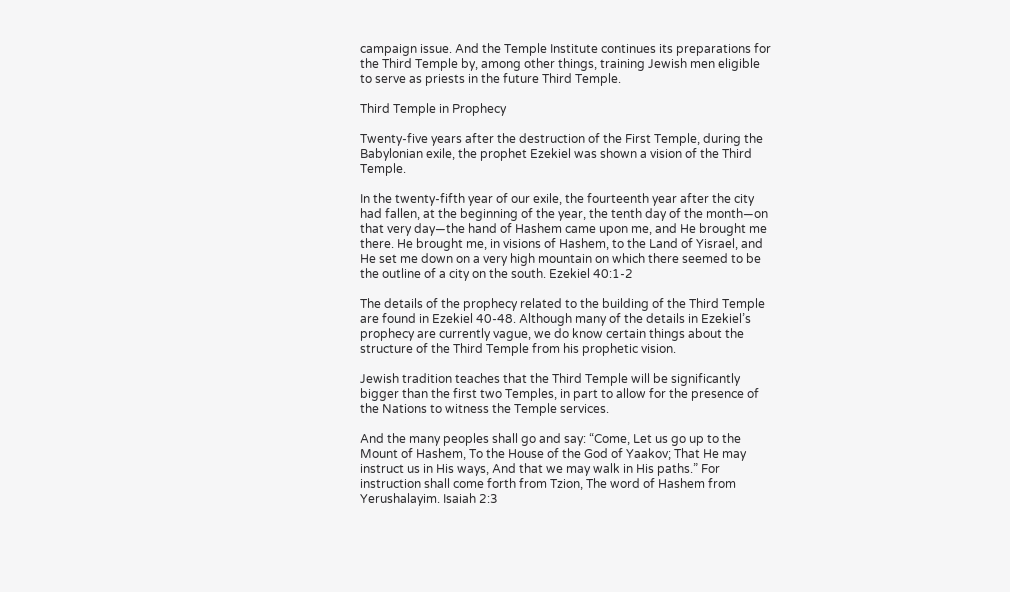campaign issue. And the Temple Institute continues its preparations for the Third Temple by, among other things, training Jewish men eligible to serve as priests in the future Third Temple.

Third Temple in Prophecy

Twenty-five years after the destruction of the First Temple, during the Babylonian exile, the prophet Ezekiel was shown a vision of the Third Temple.

In the twenty-fifth year of our exile, the fourteenth year after the city had fallen, at the beginning of the year, the tenth day of the month—on that very day—the hand of Hashem came upon me, and He brought me there. He brought me, in visions of Hashem, to the Land of Yisrael, and He set me down on a very high mountain on which there seemed to be the outline of a city on the south. Ezekiel 40:1-2

The details of the prophecy related to the building of the Third Temple are found in Ezekiel 40-48. Although many of the details in Ezekiel’s prophecy are currently vague, we do know certain things about the structure of the Third Temple from his prophetic vision.

Jewish tradition teaches that the Third Temple will be significantly bigger than the first two Temples, in part to allow for the presence of the Nations to witness the Temple services.

And the many peoples shall go and say: “Come, Let us go up to the Mount of Hashem, To the House of the God of Yaakov; That He may instruct us in His ways, And that we may walk in His paths.” For instruction shall come forth from Tzion, The word of Hashem from Yerushalayim. Isaiah 2:3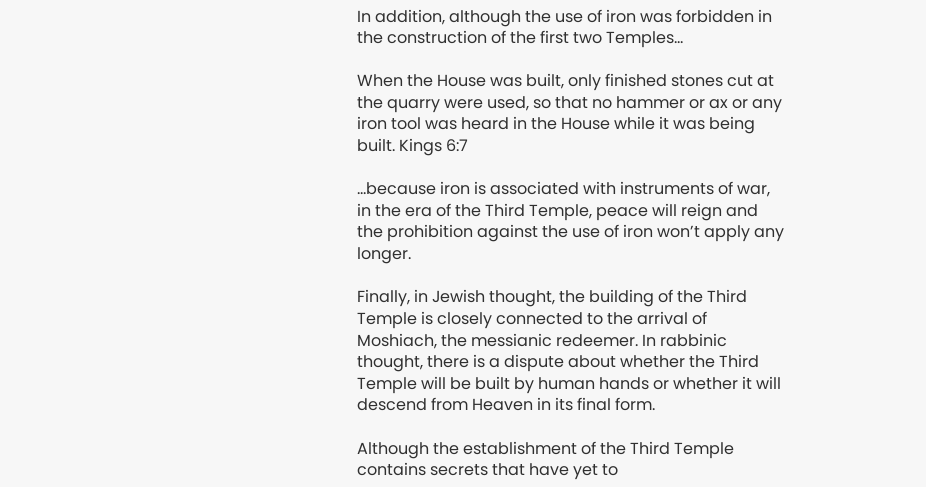In addition, although the use of iron was forbidden in the construction of the first two Temples…

When the House was built, only finished stones cut at the quarry were used, so that no hammer or ax or any iron tool was heard in the House while it was being built. Kings 6:7

…because iron is associated with instruments of war, in the era of the Third Temple, peace will reign and the prohibition against the use of iron won’t apply any longer.

Finally, in Jewish thought, the building of the Third Temple is closely connected to the arrival of Moshiach, the messianic redeemer. In rabbinic thought, there is a dispute about whether the Third Temple will be built by human hands or whether it will descend from Heaven in its final form.

Although the establishment of the Third Temple contains secrets that have yet to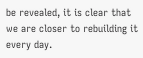be revealed, it is clear that we are closer to rebuilding it every day.